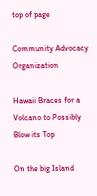top of page

Community Advocacy Organization

Hawaii Braces for a Volcano to Possibly Blow its Top

On the big Island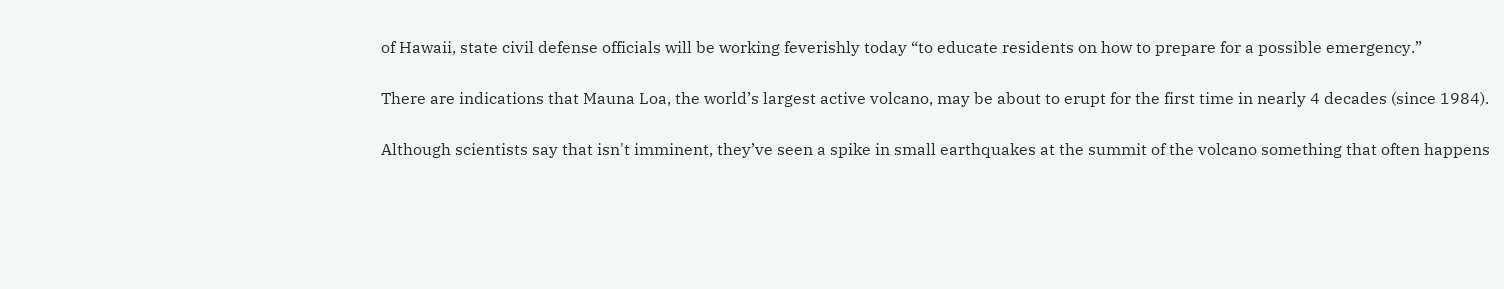of Hawaii, state civil defense officials will be working feverishly today “to educate residents on how to prepare for a possible emergency.”

There are indications that Mauna Loa, the world’s largest active volcano, may be about to erupt for the first time in nearly 4 decades (since 1984).

Although scientists say that isn't imminent, they’ve seen a spike in small earthquakes at the summit of the volcano something that often happens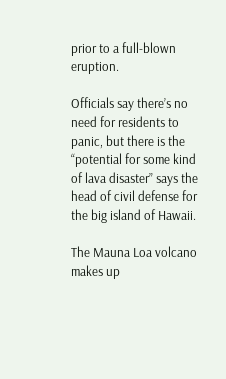prior to a full-blown eruption.

Officials say there’s no need for residents to panic, but there is the “potential for some kind of lava disaster” says the head of civil defense for the big island of Hawaii.

The Mauna Loa volcano makes up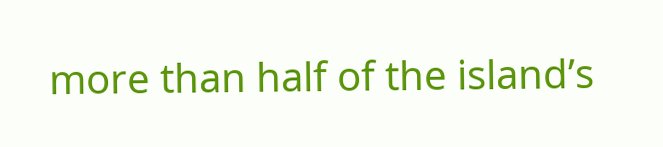more than half of the island’s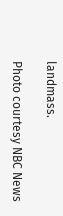landmass.

Photo courtesy NBC News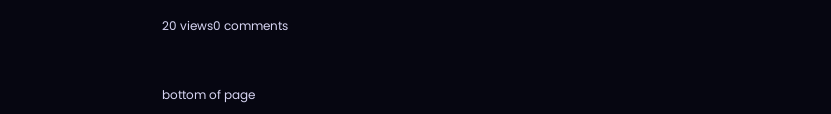20 views0 comments


bottom of page